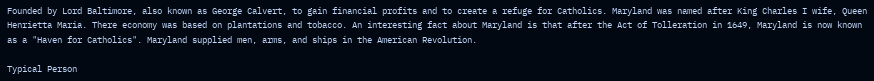Founded by Lord Baltimore, also known as George Calvert, to gain financial profits and to create a refuge for Catholics. Maryland was named after King Charles I wife, Queen Henrietta Maria. There economy was based on plantations and tobacco. An interesting fact about Maryland is that after the Act of Tolleration in 1649, Maryland is now known as a "Haven for Catholics". Maryland supplied men, arms, and ships in the American Revolution.

Typical Person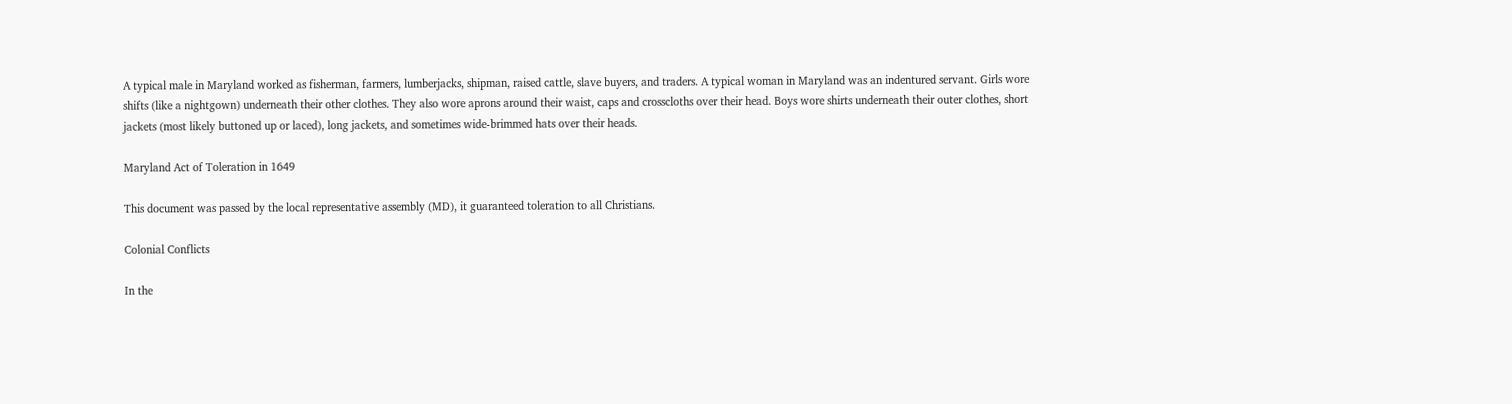A typical male in Maryland worked as fisherman, farmers, lumberjacks, shipman, raised cattle, slave buyers, and traders. A typical woman in Maryland was an indentured servant. Girls wore shifts (like a nightgown) underneath their other clothes. They also wore aprons around their waist, caps and crosscloths over their head. Boys wore shirts underneath their outer clothes, short jackets (most likely buttoned up or laced), long jackets, and sometimes wide-brimmed hats over their heads.

Maryland Act of Toleration in 1649

This document was passed by the local representative assembly (MD), it guaranteed toleration to all Christians.

Colonial Conflicts

In the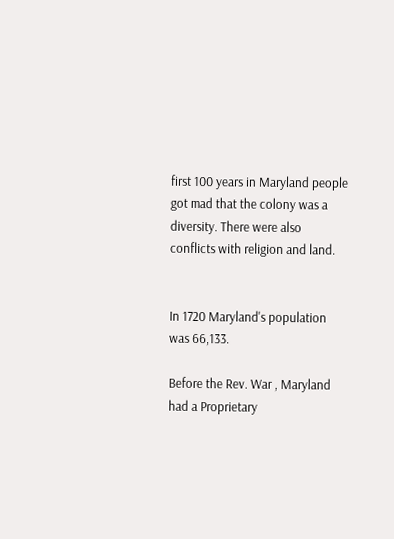first 100 years in Maryland people got mad that the colony was a diversity. There were also conflicts with religion and land.


In 1720 Maryland's population was 66,133.

Before the Rev. War , Maryland had a Proprietary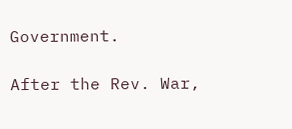Government.

After the Rev. War,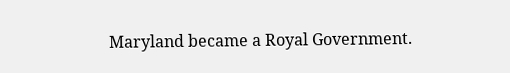Maryland became a Royal Government.